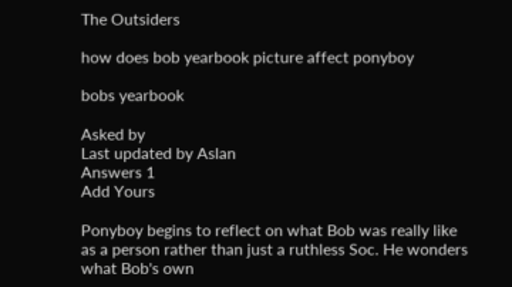The Outsiders

how does bob yearbook picture affect ponyboy

bobs yearbook

Asked by
Last updated by Aslan
Answers 1
Add Yours

Ponyboy begins to reflect on what Bob was really like as a person rather than just a ruthless Soc. He wonders what Bob's own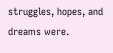struggles, hopes, and dreams were.